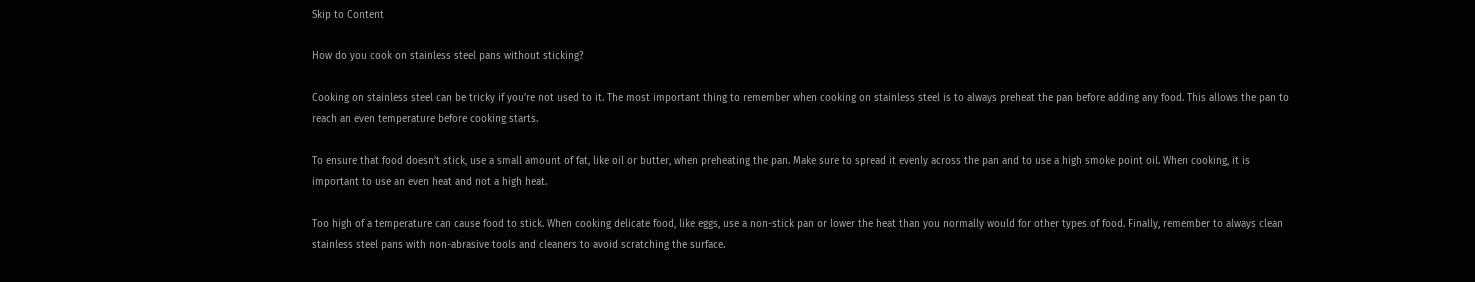Skip to Content

How do you cook on stainless steel pans without sticking?

Cooking on stainless steel can be tricky if you’re not used to it. The most important thing to remember when cooking on stainless steel is to always preheat the pan before adding any food. This allows the pan to reach an even temperature before cooking starts.

To ensure that food doesn’t stick, use a small amount of fat, like oil or butter, when preheating the pan. Make sure to spread it evenly across the pan and to use a high smoke point oil. When cooking, it is important to use an even heat and not a high heat.

Too high of a temperature can cause food to stick. When cooking delicate food, like eggs, use a non-stick pan or lower the heat than you normally would for other types of food. Finally, remember to always clean stainless steel pans with non-abrasive tools and cleaners to avoid scratching the surface.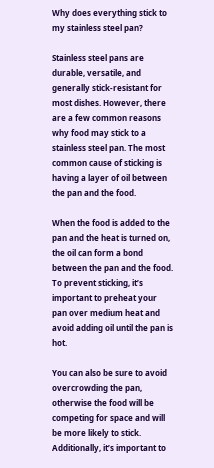Why does everything stick to my stainless steel pan?

Stainless steel pans are durable, versatile, and generally stick-resistant for most dishes. However, there are a few common reasons why food may stick to a stainless steel pan. The most common cause of sticking is having a layer of oil between the pan and the food.

When the food is added to the pan and the heat is turned on, the oil can form a bond between the pan and the food. To prevent sticking, it’s important to preheat your pan over medium heat and avoid adding oil until the pan is hot.

You can also be sure to avoid overcrowding the pan, otherwise the food will be competing for space and will be more likely to stick. Additionally, it’s important to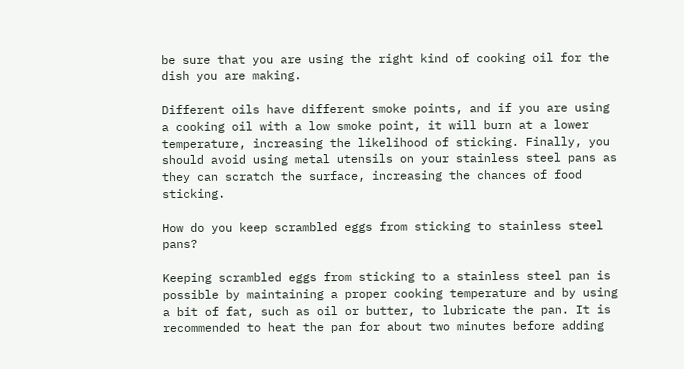be sure that you are using the right kind of cooking oil for the dish you are making.

Different oils have different smoke points, and if you are using a cooking oil with a low smoke point, it will burn at a lower temperature, increasing the likelihood of sticking. Finally, you should avoid using metal utensils on your stainless steel pans as they can scratch the surface, increasing the chances of food sticking.

How do you keep scrambled eggs from sticking to stainless steel pans?

Keeping scrambled eggs from sticking to a stainless steel pan is possible by maintaining a proper cooking temperature and by using a bit of fat, such as oil or butter, to lubricate the pan. It is recommended to heat the pan for about two minutes before adding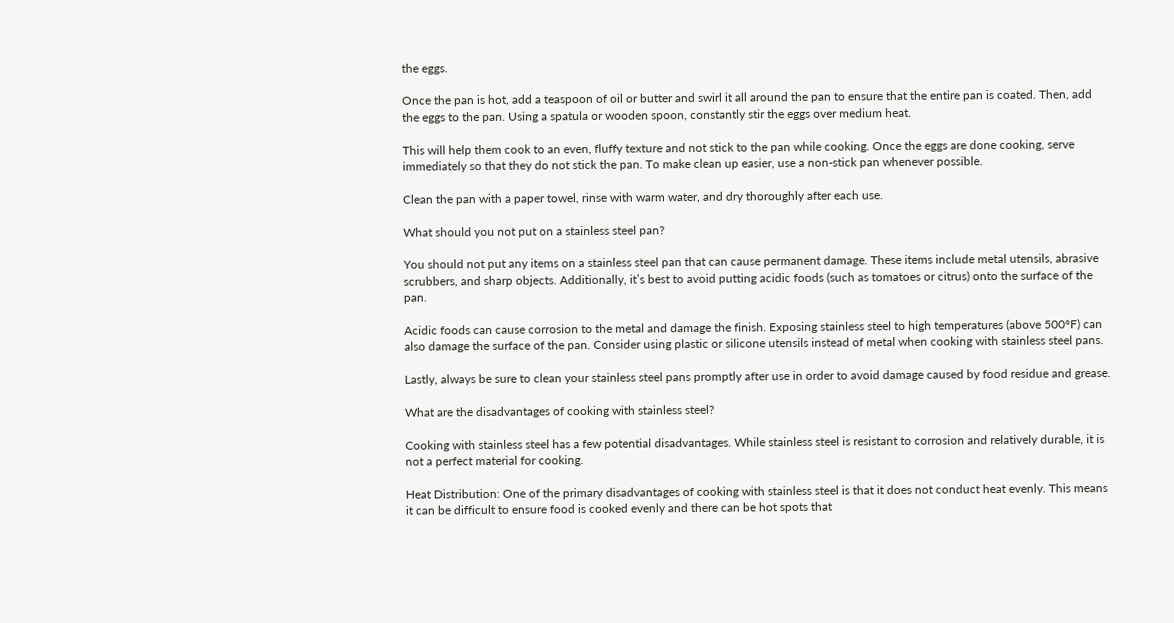the eggs.

Once the pan is hot, add a teaspoon of oil or butter and swirl it all around the pan to ensure that the entire pan is coated. Then, add the eggs to the pan. Using a spatula or wooden spoon, constantly stir the eggs over medium heat.

This will help them cook to an even, fluffy texture and not stick to the pan while cooking. Once the eggs are done cooking, serve immediately so that they do not stick the pan. To make clean up easier, use a non-stick pan whenever possible.

Clean the pan with a paper towel, rinse with warm water, and dry thoroughly after each use.

What should you not put on a stainless steel pan?

You should not put any items on a stainless steel pan that can cause permanent damage. These items include metal utensils, abrasive scrubbers, and sharp objects. Additionally, it’s best to avoid putting acidic foods (such as tomatoes or citrus) onto the surface of the pan.

Acidic foods can cause corrosion to the metal and damage the finish. Exposing stainless steel to high temperatures (above 500°F) can also damage the surface of the pan. Consider using plastic or silicone utensils instead of metal when cooking with stainless steel pans.

Lastly, always be sure to clean your stainless steel pans promptly after use in order to avoid damage caused by food residue and grease.

What are the disadvantages of cooking with stainless steel?

Cooking with stainless steel has a few potential disadvantages. While stainless steel is resistant to corrosion and relatively durable, it is not a perfect material for cooking.

Heat Distribution: One of the primary disadvantages of cooking with stainless steel is that it does not conduct heat evenly. This means it can be difficult to ensure food is cooked evenly and there can be hot spots that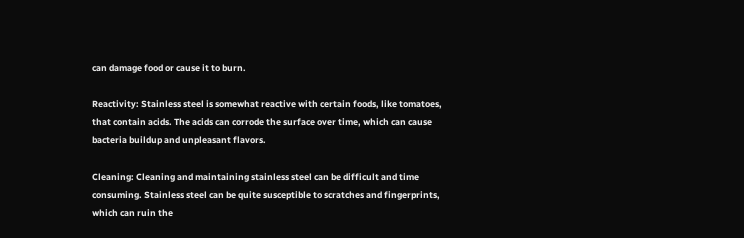can damage food or cause it to burn.

Reactivity: Stainless steel is somewhat reactive with certain foods, like tomatoes, that contain acids. The acids can corrode the surface over time, which can cause bacteria buildup and unpleasant flavors.

Cleaning: Cleaning and maintaining stainless steel can be difficult and time consuming. Stainless steel can be quite susceptible to scratches and fingerprints, which can ruin the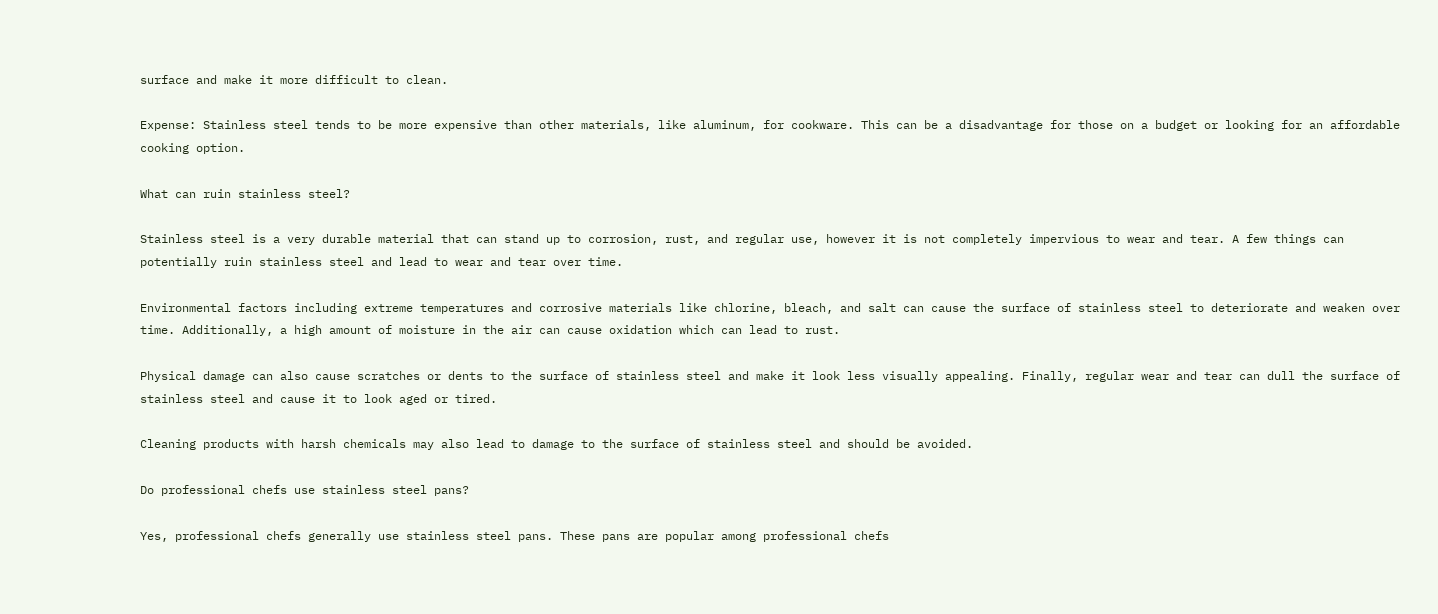surface and make it more difficult to clean.

Expense: Stainless steel tends to be more expensive than other materials, like aluminum, for cookware. This can be a disadvantage for those on a budget or looking for an affordable cooking option.

What can ruin stainless steel?

Stainless steel is a very durable material that can stand up to corrosion, rust, and regular use, however it is not completely impervious to wear and tear. A few things can potentially ruin stainless steel and lead to wear and tear over time.

Environmental factors including extreme temperatures and corrosive materials like chlorine, bleach, and salt can cause the surface of stainless steel to deteriorate and weaken over time. Additionally, a high amount of moisture in the air can cause oxidation which can lead to rust.

Physical damage can also cause scratches or dents to the surface of stainless steel and make it look less visually appealing. Finally, regular wear and tear can dull the surface of stainless steel and cause it to look aged or tired.

Cleaning products with harsh chemicals may also lead to damage to the surface of stainless steel and should be avoided.

Do professional chefs use stainless steel pans?

Yes, professional chefs generally use stainless steel pans. These pans are popular among professional chefs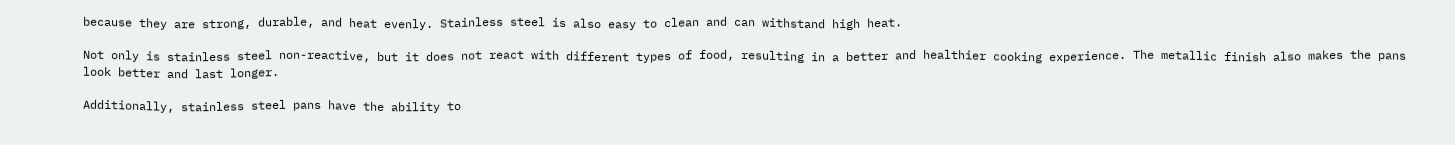because they are strong, durable, and heat evenly. Stainless steel is also easy to clean and can withstand high heat.

Not only is stainless steel non-reactive, but it does not react with different types of food, resulting in a better and healthier cooking experience. The metallic finish also makes the pans look better and last longer.

Additionally, stainless steel pans have the ability to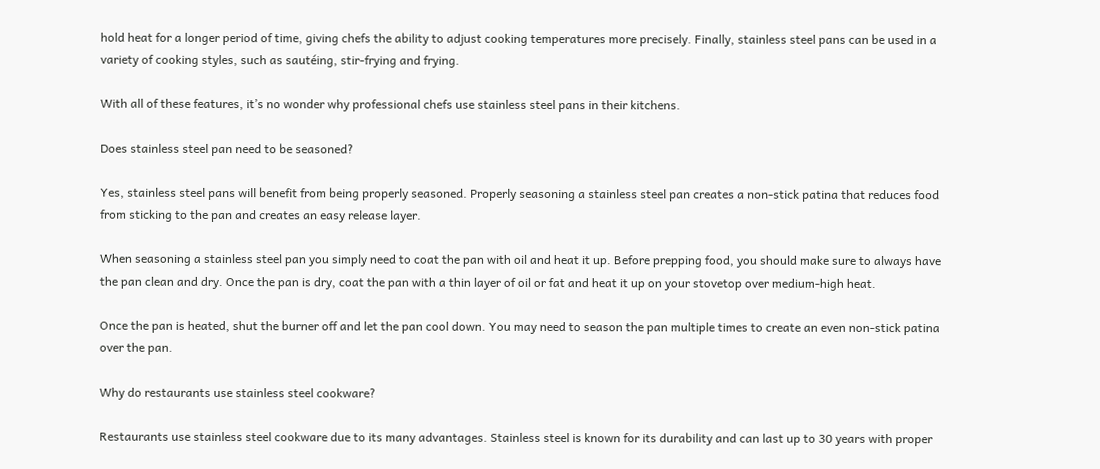hold heat for a longer period of time, giving chefs the ability to adjust cooking temperatures more precisely. Finally, stainless steel pans can be used in a variety of cooking styles, such as sautéing, stir-frying and frying.

With all of these features, it’s no wonder why professional chefs use stainless steel pans in their kitchens.

Does stainless steel pan need to be seasoned?

Yes, stainless steel pans will benefit from being properly seasoned. Properly seasoning a stainless steel pan creates a non-stick patina that reduces food from sticking to the pan and creates an easy release layer.

When seasoning a stainless steel pan you simply need to coat the pan with oil and heat it up. Before prepping food, you should make sure to always have the pan clean and dry. Once the pan is dry, coat the pan with a thin layer of oil or fat and heat it up on your stovetop over medium-high heat.

Once the pan is heated, shut the burner off and let the pan cool down. You may need to season the pan multiple times to create an even non-stick patina over the pan.

Why do restaurants use stainless steel cookware?

Restaurants use stainless steel cookware due to its many advantages. Stainless steel is known for its durability and can last up to 30 years with proper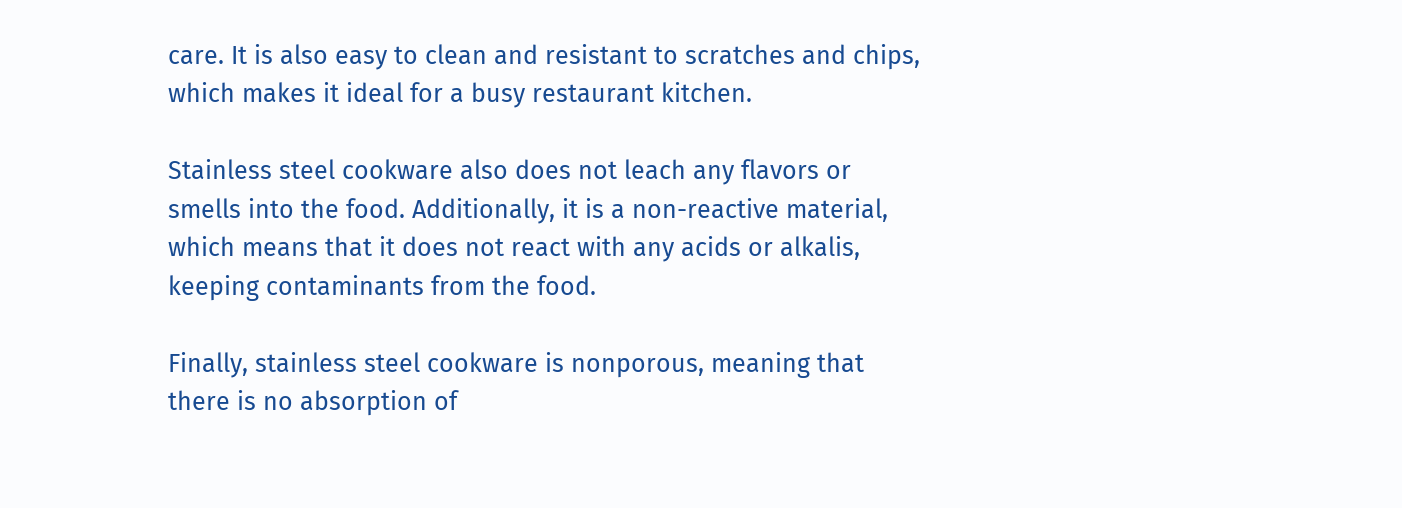care. It is also easy to clean and resistant to scratches and chips, which makes it ideal for a busy restaurant kitchen.

Stainless steel cookware also does not leach any flavors or smells into the food. Additionally, it is a non-reactive material, which means that it does not react with any acids or alkalis, keeping contaminants from the food.

Finally, stainless steel cookware is nonporous, meaning that there is no absorption of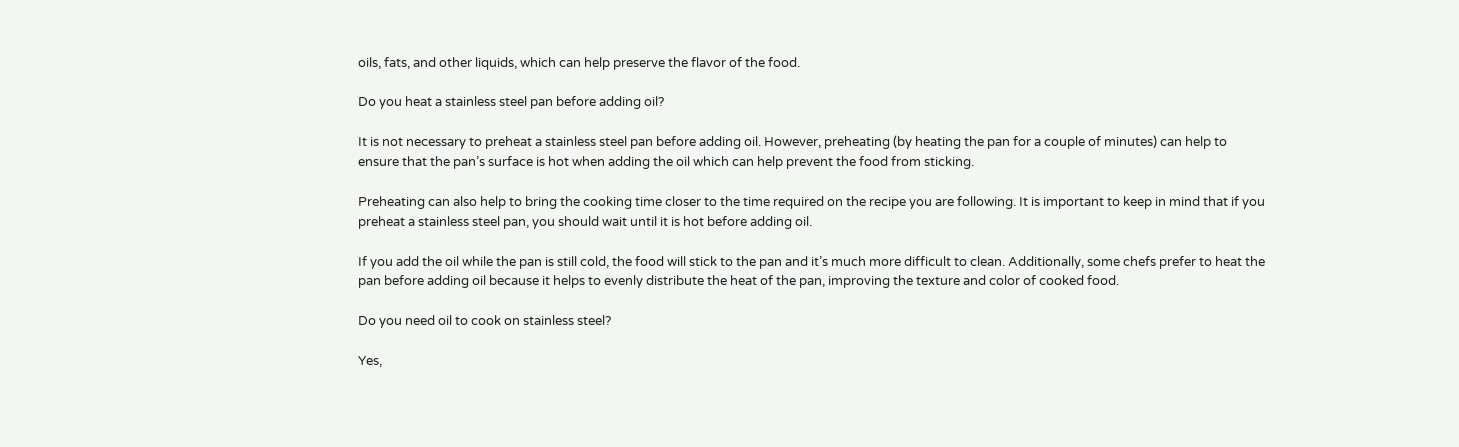oils, fats, and other liquids, which can help preserve the flavor of the food.

Do you heat a stainless steel pan before adding oil?

It is not necessary to preheat a stainless steel pan before adding oil. However, preheating (by heating the pan for a couple of minutes) can help to ensure that the pan’s surface is hot when adding the oil which can help prevent the food from sticking.

Preheating can also help to bring the cooking time closer to the time required on the recipe you are following. It is important to keep in mind that if you preheat a stainless steel pan, you should wait until it is hot before adding oil.

If you add the oil while the pan is still cold, the food will stick to the pan and it’s much more difficult to clean. Additionally, some chefs prefer to heat the pan before adding oil because it helps to evenly distribute the heat of the pan, improving the texture and color of cooked food.

Do you need oil to cook on stainless steel?

Yes,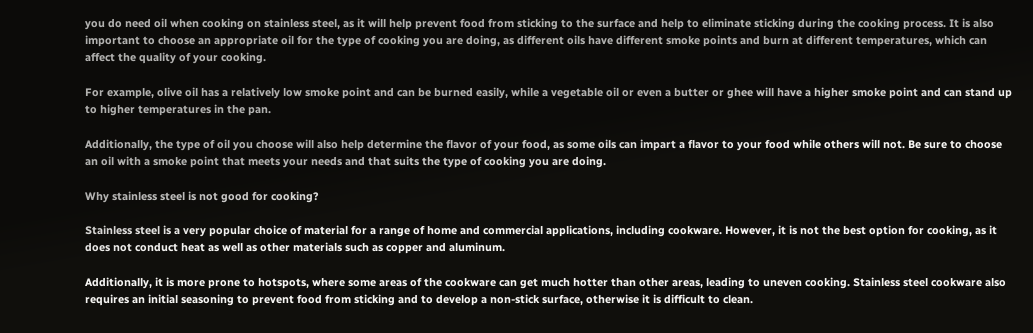you do need oil when cooking on stainless steel, as it will help prevent food from sticking to the surface and help to eliminate sticking during the cooking process. It is also important to choose an appropriate oil for the type of cooking you are doing, as different oils have different smoke points and burn at different temperatures, which can affect the quality of your cooking.

For example, olive oil has a relatively low smoke point and can be burned easily, while a vegetable oil or even a butter or ghee will have a higher smoke point and can stand up to higher temperatures in the pan.

Additionally, the type of oil you choose will also help determine the flavor of your food, as some oils can impart a flavor to your food while others will not. Be sure to choose an oil with a smoke point that meets your needs and that suits the type of cooking you are doing.

Why stainless steel is not good for cooking?

Stainless steel is a very popular choice of material for a range of home and commercial applications, including cookware. However, it is not the best option for cooking, as it does not conduct heat as well as other materials such as copper and aluminum.

Additionally, it is more prone to hotspots, where some areas of the cookware can get much hotter than other areas, leading to uneven cooking. Stainless steel cookware also requires an initial seasoning to prevent food from sticking and to develop a non-stick surface, otherwise it is difficult to clean.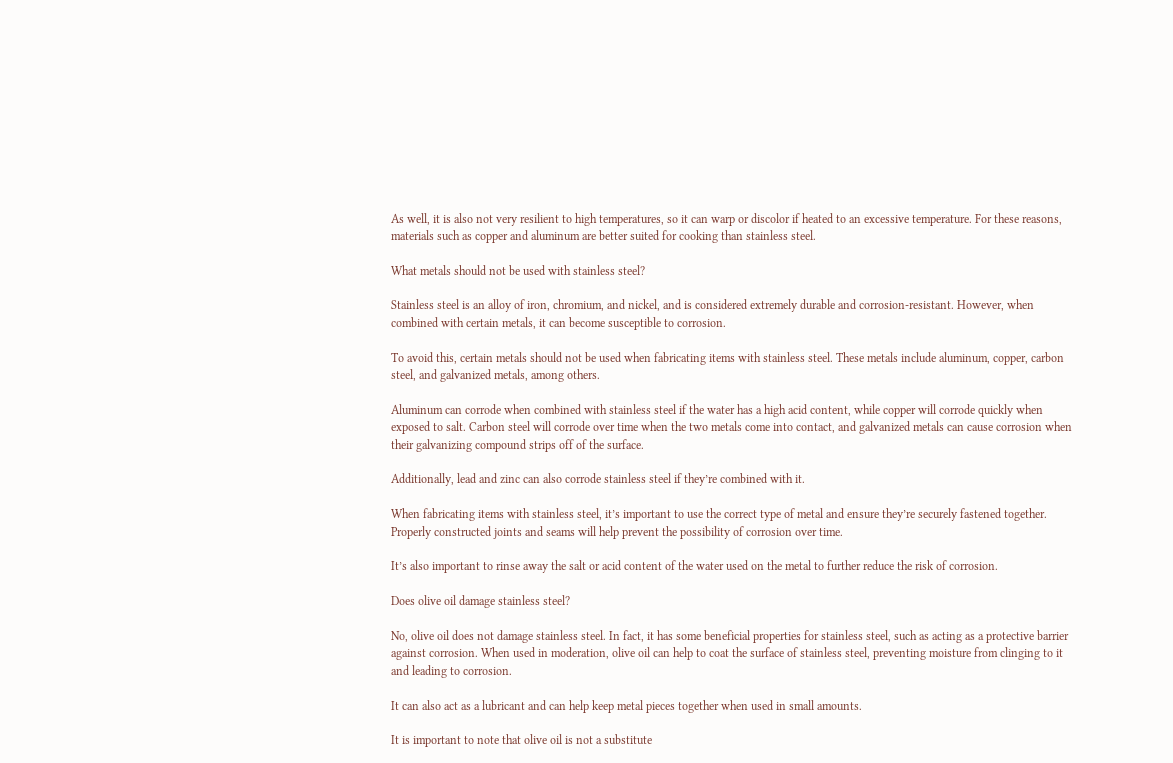As well, it is also not very resilient to high temperatures, so it can warp or discolor if heated to an excessive temperature. For these reasons, materials such as copper and aluminum are better suited for cooking than stainless steel.

What metals should not be used with stainless steel?

Stainless steel is an alloy of iron, chromium, and nickel, and is considered extremely durable and corrosion-resistant. However, when combined with certain metals, it can become susceptible to corrosion.

To avoid this, certain metals should not be used when fabricating items with stainless steel. These metals include aluminum, copper, carbon steel, and galvanized metals, among others.

Aluminum can corrode when combined with stainless steel if the water has a high acid content, while copper will corrode quickly when exposed to salt. Carbon steel will corrode over time when the two metals come into contact, and galvanized metals can cause corrosion when their galvanizing compound strips off of the surface.

Additionally, lead and zinc can also corrode stainless steel if they’re combined with it.

When fabricating items with stainless steel, it’s important to use the correct type of metal and ensure they’re securely fastened together. Properly constructed joints and seams will help prevent the possibility of corrosion over time.

It’s also important to rinse away the salt or acid content of the water used on the metal to further reduce the risk of corrosion.

Does olive oil damage stainless steel?

No, olive oil does not damage stainless steel. In fact, it has some beneficial properties for stainless steel, such as acting as a protective barrier against corrosion. When used in moderation, olive oil can help to coat the surface of stainless steel, preventing moisture from clinging to it and leading to corrosion.

It can also act as a lubricant and can help keep metal pieces together when used in small amounts.

It is important to note that olive oil is not a substitute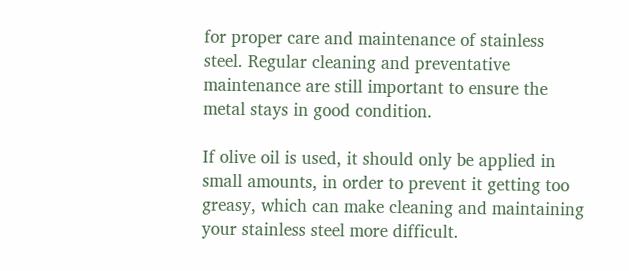for proper care and maintenance of stainless steel. Regular cleaning and preventative maintenance are still important to ensure the metal stays in good condition.

If olive oil is used, it should only be applied in small amounts, in order to prevent it getting too greasy, which can make cleaning and maintaining your stainless steel more difficult.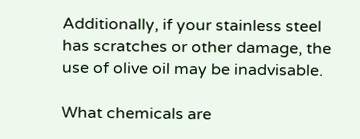Additionally, if your stainless steel has scratches or other damage, the use of olive oil may be inadvisable.

What chemicals are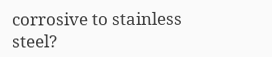corrosive to stainless steel?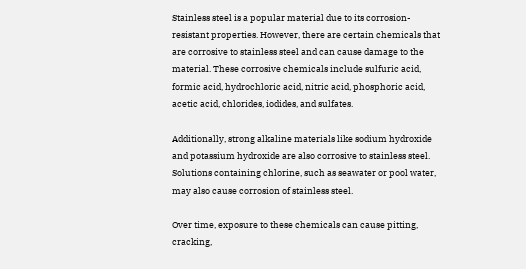Stainless steel is a popular material due to its corrosion-resistant properties. However, there are certain chemicals that are corrosive to stainless steel and can cause damage to the material. These corrosive chemicals include sulfuric acid, formic acid, hydrochloric acid, nitric acid, phosphoric acid, acetic acid, chlorides, iodides, and sulfates.

Additionally, strong alkaline materials like sodium hydroxide and potassium hydroxide are also corrosive to stainless steel. Solutions containing chlorine, such as seawater or pool water, may also cause corrosion of stainless steel.

Over time, exposure to these chemicals can cause pitting, cracking,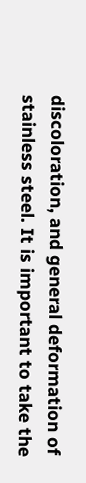discoloration, and general deformation of stainless steel. It is important to take the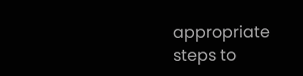appropriate steps to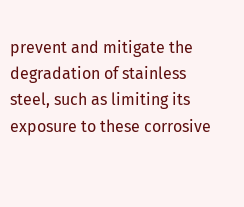prevent and mitigate the degradation of stainless steel, such as limiting its exposure to these corrosive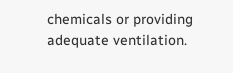chemicals or providing adequate ventilation.